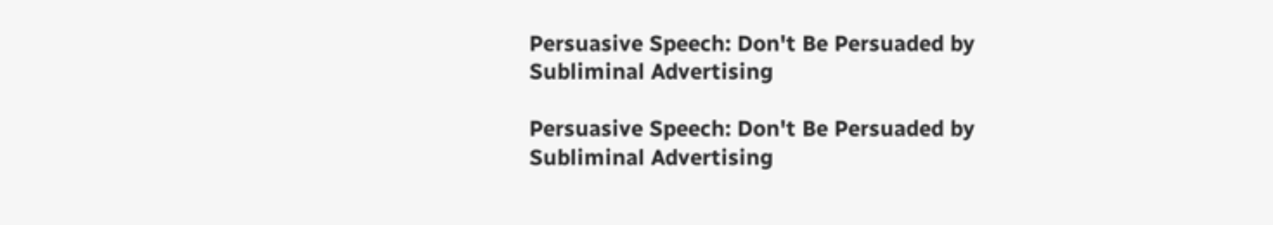Persuasive Speech: Don't Be Persuaded by Subliminal Advertising

Persuasive Speech: Don't Be Persuaded by Subliminal Advertising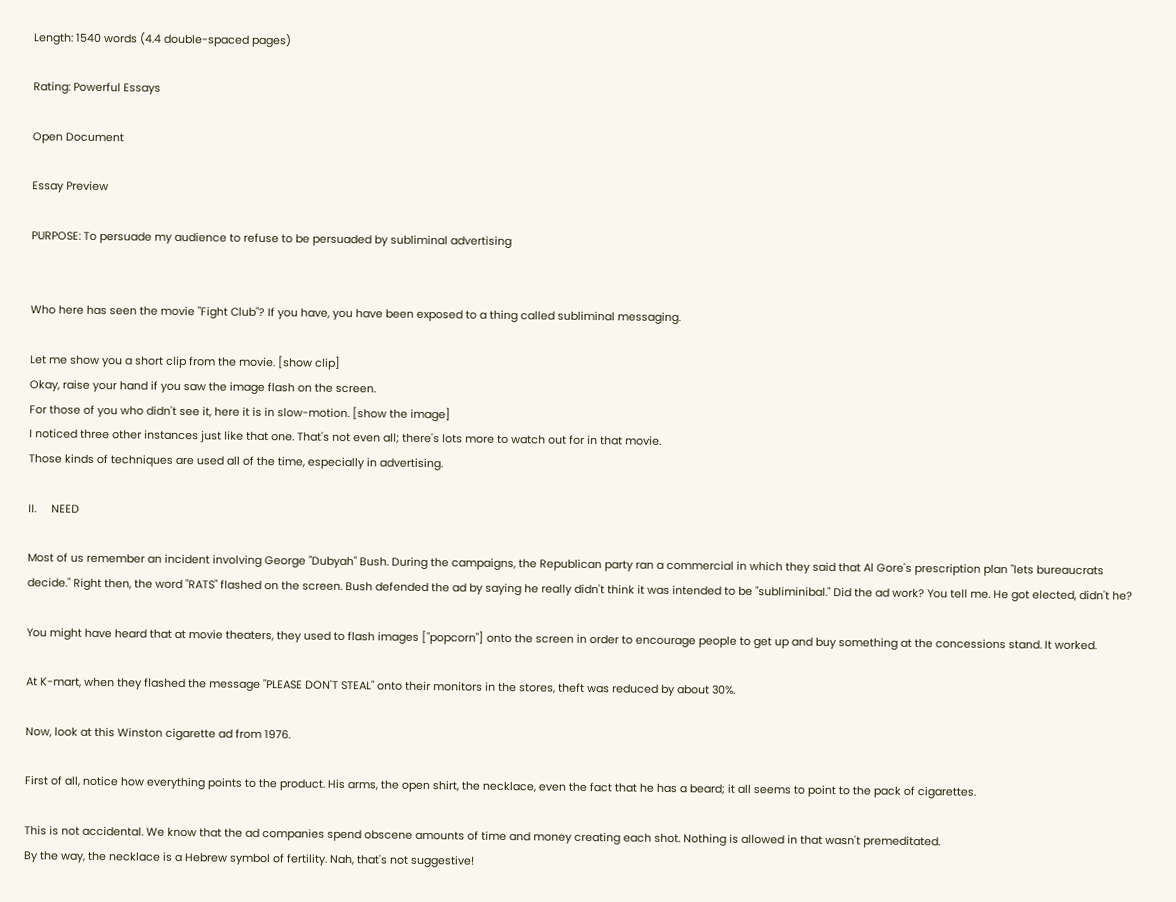Length: 1540 words (4.4 double-spaced pages)

Rating: Powerful Essays

Open Document

Essay Preview

PURPOSE: To persuade my audience to refuse to be persuaded by subliminal advertising


Who here has seen the movie "Fight Club"? If you have, you have been exposed to a thing called subliminal messaging.

Let me show you a short clip from the movie. [show clip]
Okay, raise your hand if you saw the image flash on the screen.
For those of you who didn't see it, here it is in slow-motion. [show the image]
I noticed three other instances just like that one. That's not even all; there's lots more to watch out for in that movie.
Those kinds of techniques are used all of the time, especially in advertising.

II.     NEED

Most of us remember an incident involving George "Dubyah" Bush. During the campaigns, the Republican party ran a commercial in which they said that Al Gore's prescription plan "lets bureaucrats decide." Right then, the word "RATS" flashed on the screen. Bush defended the ad by saying he really didn't think it was intended to be "subliminibal." Did the ad work? You tell me. He got elected, didn't he?

You might have heard that at movie theaters, they used to flash images ["popcorn"] onto the screen in order to encourage people to get up and buy something at the concessions stand. It worked.

At K-mart, when they flashed the message "PLEASE DON'T STEAL" onto their monitors in the stores, theft was reduced by about 30%.

Now, look at this Winston cigarette ad from 1976.

First of all, notice how everything points to the product. His arms, the open shirt, the necklace, even the fact that he has a beard; it all seems to point to the pack of cigarettes.

This is not accidental. We know that the ad companies spend obscene amounts of time and money creating each shot. Nothing is allowed in that wasn't premeditated.
By the way, the necklace is a Hebrew symbol of fertility. Nah, that's not suggestive!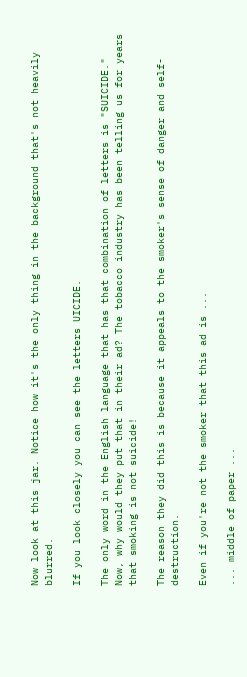Now look at this jar. Notice how it's the only thing in the background that's not heavily blurred.

If you look closely you can see the letters UICIDE.

The only word in the English language that has that combination of letters is "SUICIDE."
Now, why would they put that in their ad? The tobacco industry has been telling us for years that smoking is not suicide!

The reason they did this is because it appeals to the smoker's sense of danger and self-destruction.

Even if you're not the smoker that this ad is ...

... middle of paper ...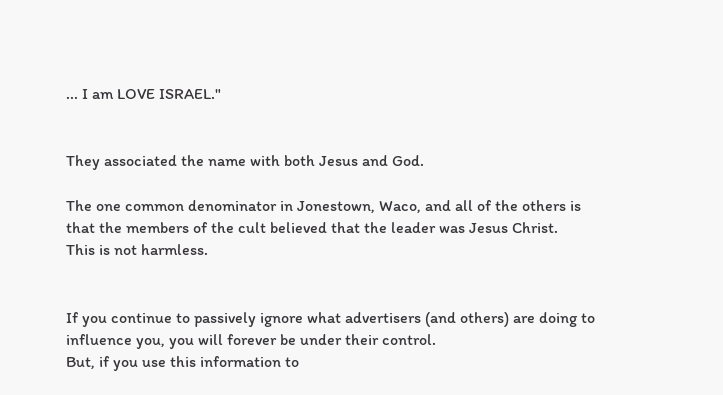... I am LOVE ISRAEL."


They associated the name with both Jesus and God.

The one common denominator in Jonestown, Waco, and all of the others is that the members of the cult believed that the leader was Jesus Christ.
This is not harmless.


If you continue to passively ignore what advertisers (and others) are doing to influence you, you will forever be under their control.
But, if you use this information to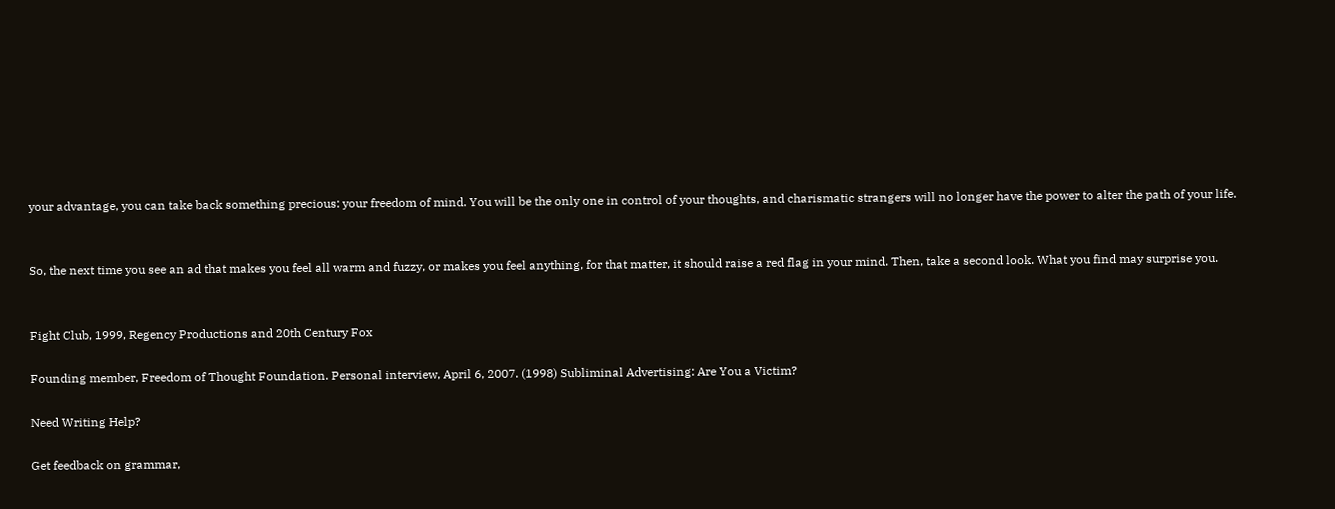your advantage, you can take back something precious: your freedom of mind. You will be the only one in control of your thoughts, and charismatic strangers will no longer have the power to alter the path of your life.


So, the next time you see an ad that makes you feel all warm and fuzzy, or makes you feel anything, for that matter, it should raise a red flag in your mind. Then, take a second look. What you find may surprise you.


Fight Club, 1999, Regency Productions and 20th Century Fox

Founding member, Freedom of Thought Foundation. Personal interview, April 6, 2007. (1998) Subliminal Advertising: Are You a Victim?

Need Writing Help?

Get feedback on grammar,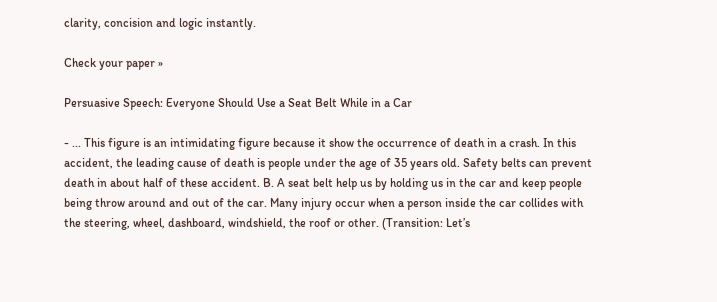clarity, concision and logic instantly.

Check your paper »

Persuasive Speech: Everyone Should Use a Seat Belt While in a Car

- ... This figure is an intimidating figure because it show the occurrence of death in a crash. In this accident, the leading cause of death is people under the age of 35 years old. Safety belts can prevent death in about half of these accident. B. A seat belt help us by holding us in the car and keep people being throw around and out of the car. Many injury occur when a person inside the car collides with the steering, wheel, dashboard, windshield, the roof or other. (Transition: Let’s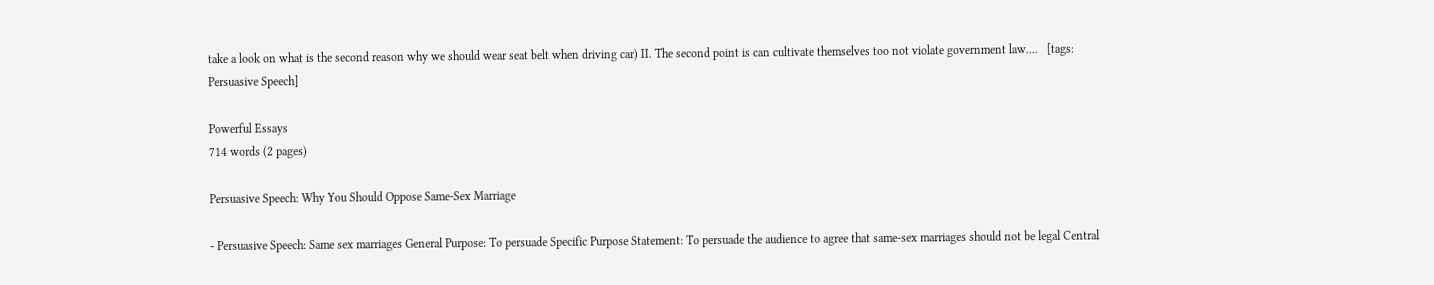take a look on what is the second reason why we should wear seat belt when driving car) II. The second point is can cultivate themselves too not violate government law....   [tags: Persuasive Speech]

Powerful Essays
714 words (2 pages)

Persuasive Speech: Why You Should Oppose Same-Sex Marriage

- Persuasive Speech: Same sex marriages General Purpose: To persuade Specific Purpose Statement: To persuade the audience to agree that same-sex marriages should not be legal Central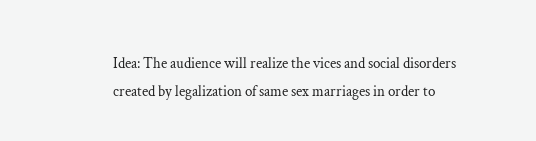Idea: The audience will realize the vices and social disorders created by legalization of same sex marriages in order to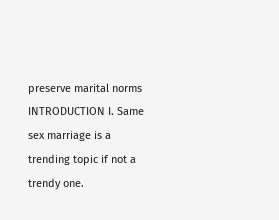preserve marital norms INTRODUCTION I. Same sex marriage is a trending topic if not a trendy one.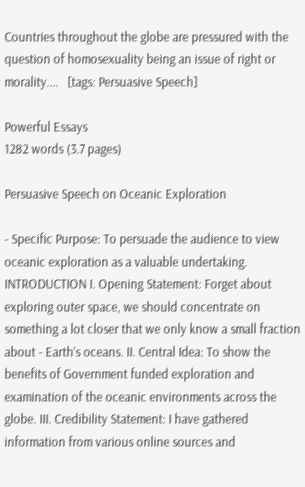Countries throughout the globe are pressured with the question of homosexuality being an issue of right or morality....   [tags: Persuasive Speech]

Powerful Essays
1282 words (3.7 pages)

Persuasive Speech on Oceanic Exploration

- Specific Purpose: To persuade the audience to view oceanic exploration as a valuable undertaking. INTRODUCTION I. Opening Statement: Forget about exploring outer space, we should concentrate on something a lot closer that we only know a small fraction about - Earth’s oceans. II. Central Idea: To show the benefits of Government funded exploration and examination of the oceanic environments across the globe. III. Credibility Statement: I have gathered information from various online sources and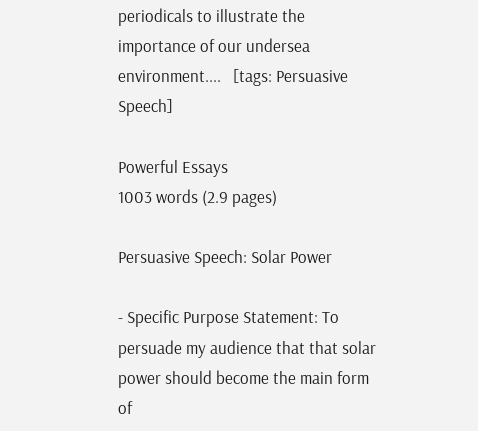periodicals to illustrate the importance of our undersea environment....   [tags: Persuasive Speech]

Powerful Essays
1003 words (2.9 pages)

Persuasive Speech: Solar Power

- Specific Purpose Statement: To persuade my audience that that solar power should become the main form of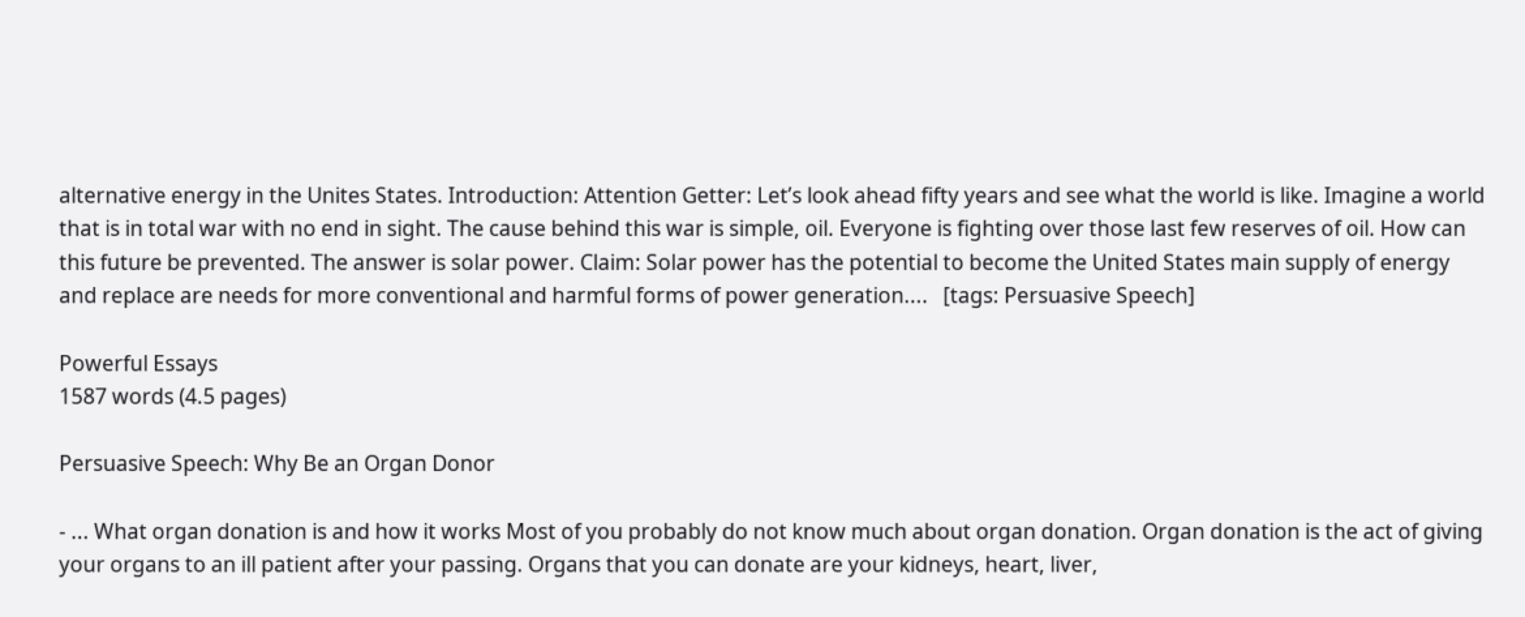alternative energy in the Unites States. Introduction: Attention Getter: Let’s look ahead fifty years and see what the world is like. Imagine a world that is in total war with no end in sight. The cause behind this war is simple, oil. Everyone is fighting over those last few reserves of oil. How can this future be prevented. The answer is solar power. Claim: Solar power has the potential to become the United States main supply of energy and replace are needs for more conventional and harmful forms of power generation....   [tags: Persuasive Speech]

Powerful Essays
1587 words (4.5 pages)

Persuasive Speech: Why Be an Organ Donor

- ... What organ donation is and how it works Most of you probably do not know much about organ donation. Organ donation is the act of giving your organs to an ill patient after your passing. Organs that you can donate are your kidneys, heart, liver,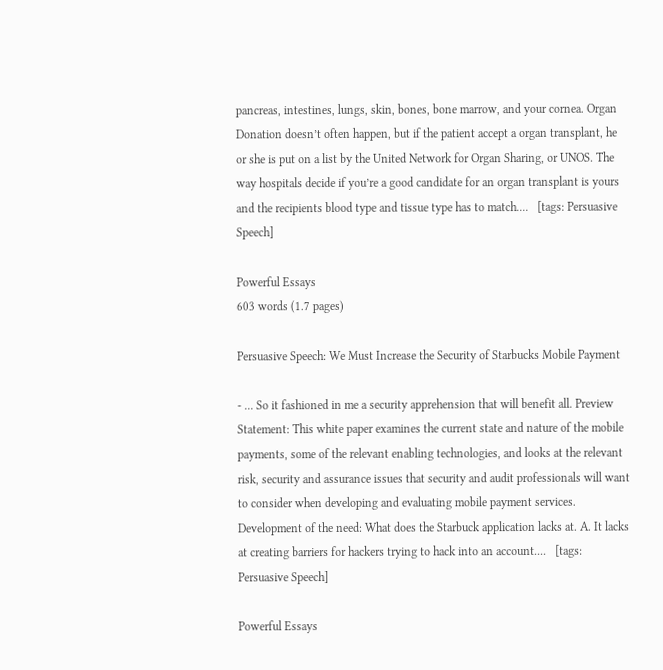pancreas, intestines, lungs, skin, bones, bone marrow, and your cornea. Organ Donation doesn’t often happen, but if the patient accept a organ transplant, he or she is put on a list by the United Network for Organ Sharing, or UNOS. The way hospitals decide if you’re a good candidate for an organ transplant is yours and the recipients blood type and tissue type has to match....   [tags: Persuasive Speech]

Powerful Essays
603 words (1.7 pages)

Persuasive Speech: We Must Increase the Security of Starbucks Mobile Payment

- ... So it fashioned in me a security apprehension that will benefit all. Preview Statement: This white paper examines the current state and nature of the mobile payments, some of the relevant enabling technologies, and looks at the relevant risk, security and assurance issues that security and audit professionals will want to consider when developing and evaluating mobile payment services. Development of the need: What does the Starbuck application lacks at. A. It lacks at creating barriers for hackers trying to hack into an account....   [tags: Persuasive Speech]

Powerful Essays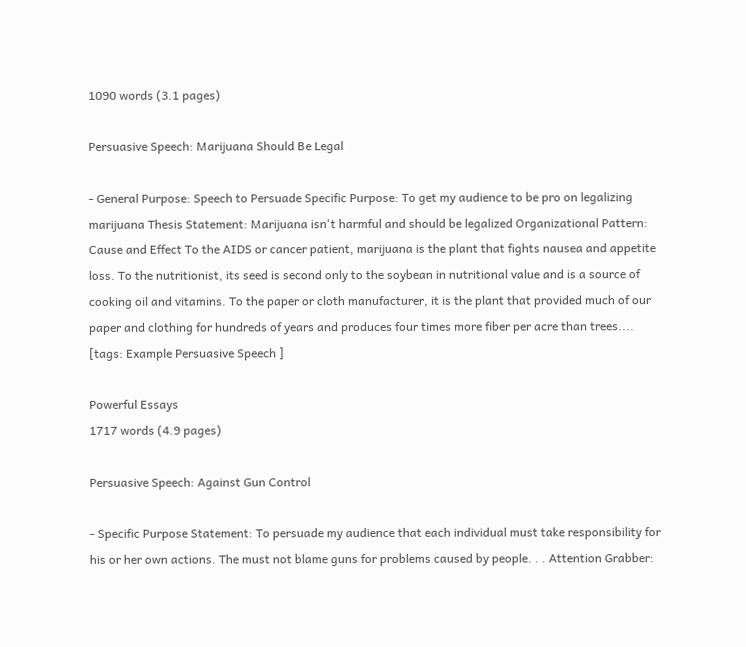1090 words (3.1 pages)

Persuasive Speech: Marijuana Should Be Legal

- General Purpose: Speech to Persuade Specific Purpose: To get my audience to be pro on legalizing marijuana Thesis Statement: Marijuana isn't harmful and should be legalized Organizational Pattern: Cause and Effect To the AIDS or cancer patient, marijuana is the plant that fights nausea and appetite loss. To the nutritionist, its seed is second only to the soybean in nutritional value and is a source of cooking oil and vitamins. To the paper or cloth manufacturer, it is the plant that provided much of our paper and clothing for hundreds of years and produces four times more fiber per acre than trees....   [tags: Example Persuasive Speech ]

Powerful Essays
1717 words (4.9 pages)

Persuasive Speech: Against Gun Control

- Specific Purpose Statement: To persuade my audience that each individual must take responsibility for his or her own actions. The must not blame guns for problems caused by people. . . Attention Grabber: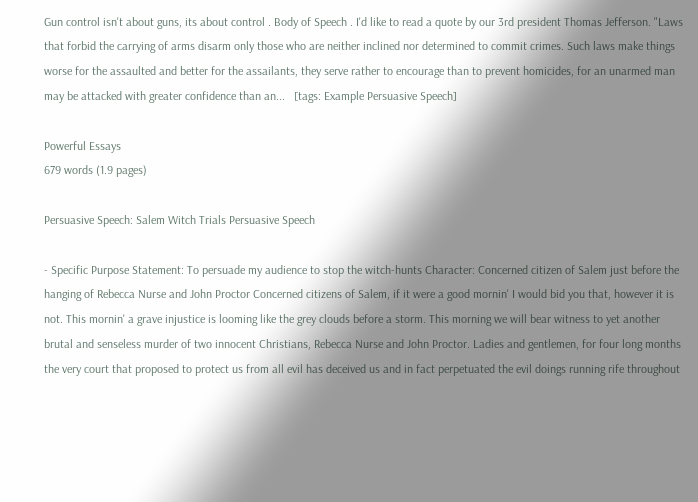Gun control isn't about guns, its about control . Body of Speech . I'd like to read a quote by our 3rd president Thomas Jefferson. "Laws that forbid the carrying of arms disarm only those who are neither inclined nor determined to commit crimes. Such laws make things worse for the assaulted and better for the assailants, they serve rather to encourage than to prevent homicides, for an unarmed man may be attacked with greater confidence than an...   [tags: Example Persuasive Speech]

Powerful Essays
679 words (1.9 pages)

Persuasive Speech: Salem Witch Trials Persuasive Speech

- Specific Purpose Statement: To persuade my audience to stop the witch-hunts Character: Concerned citizen of Salem just before the hanging of Rebecca Nurse and John Proctor Concerned citizens of Salem, if it were a good mornin' I would bid you that, however it is not. This mornin' a grave injustice is looming like the grey clouds before a storm. This morning we will bear witness to yet another brutal and senseless murder of two innocent Christians, Rebecca Nurse and John Proctor. Ladies and gentlemen, for four long months the very court that proposed to protect us from all evil has deceived us and in fact perpetuated the evil doings running rife throughout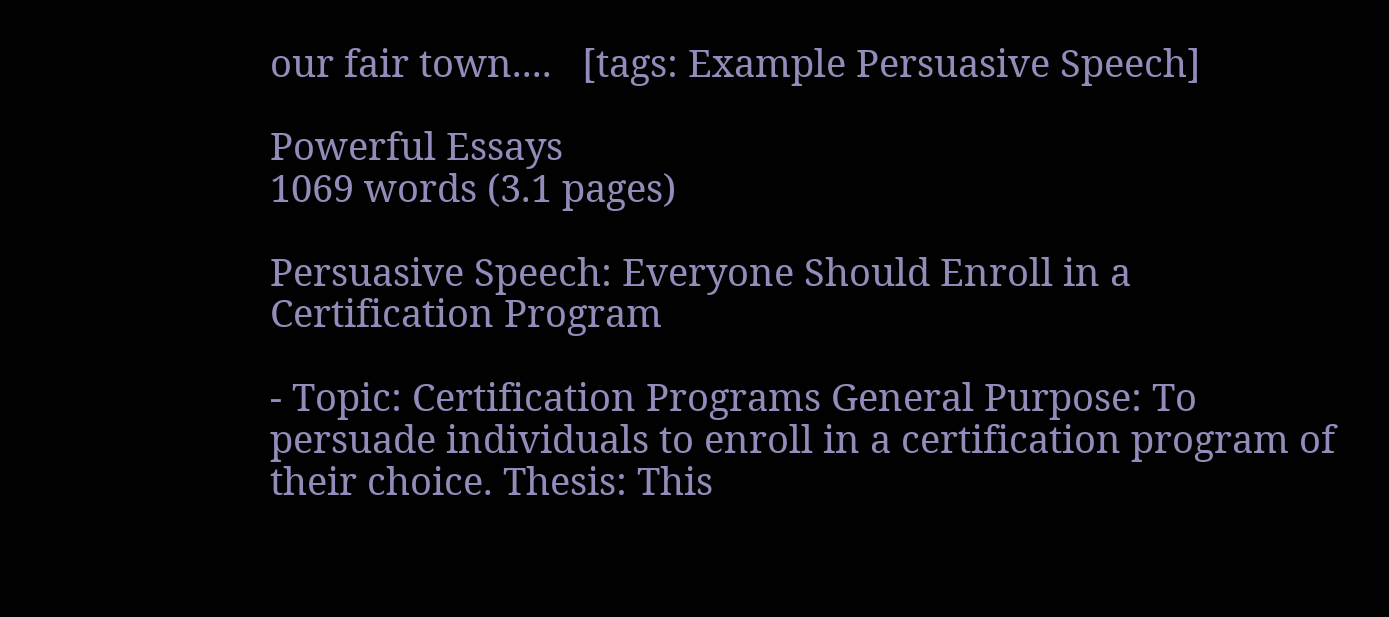our fair town....   [tags: Example Persuasive Speech]

Powerful Essays
1069 words (3.1 pages)

Persuasive Speech: Everyone Should Enroll in a Certification Program

- Topic: Certification Programs General Purpose: To persuade individuals to enroll in a certification program of their choice. Thesis: This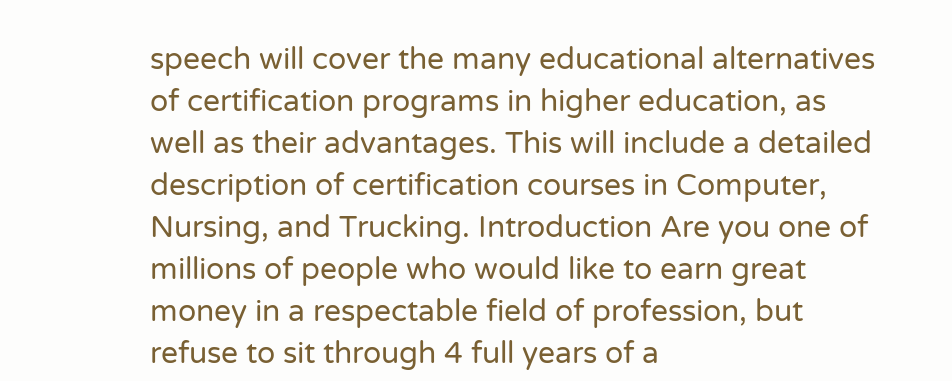speech will cover the many educational alternatives of certification programs in higher education, as well as their advantages. This will include a detailed description of certification courses in Computer, Nursing, and Trucking. Introduction Are you one of millions of people who would like to earn great money in a respectable field of profession, but refuse to sit through 4 full years of a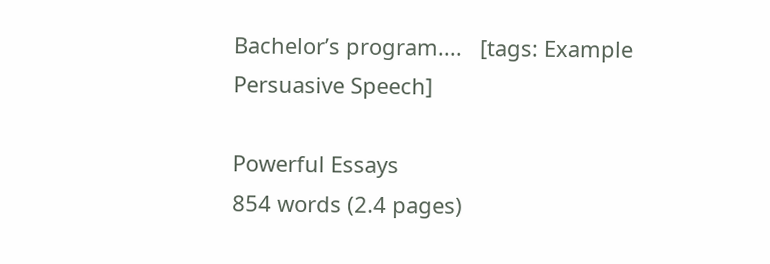Bachelor’s program....   [tags: Example Persuasive Speech]

Powerful Essays
854 words (2.4 pages)